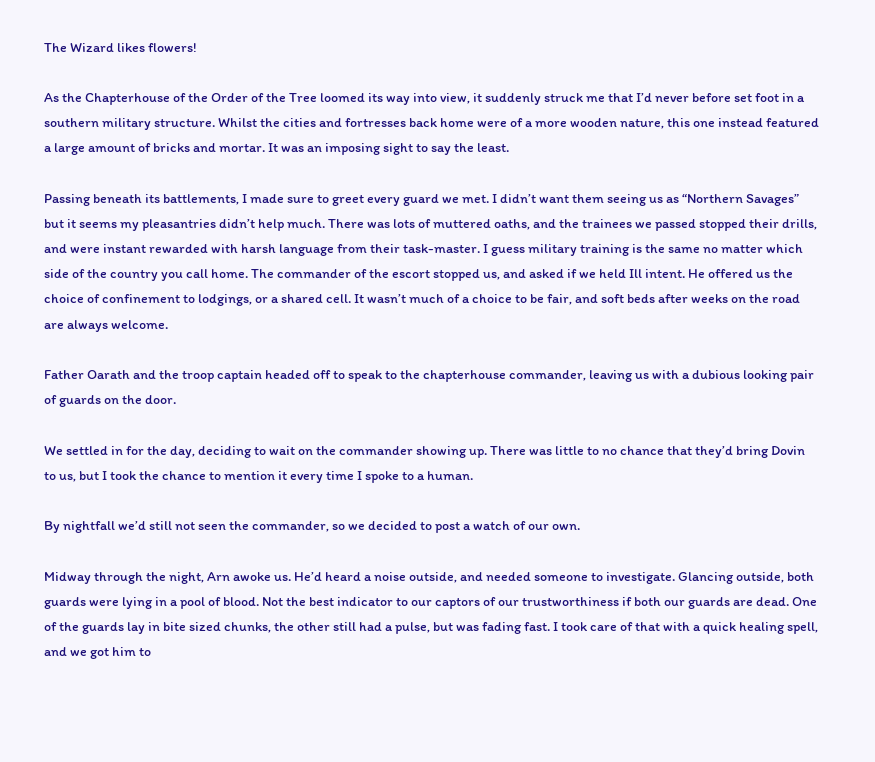The Wizard likes flowers!

As the Chapterhouse of the Order of the Tree loomed its way into view, it suddenly struck me that I’d never before set foot in a southern military structure. Whilst the cities and fortresses back home were of a more wooden nature, this one instead featured a large amount of bricks and mortar. It was an imposing sight to say the least.

Passing beneath its battlements, I made sure to greet every guard we met. I didn’t want them seeing us as “Northern Savages” but it seems my pleasantries didn’t help much. There was lots of muttered oaths, and the trainees we passed stopped their drills, and were instant rewarded with harsh language from their task-master. I guess military training is the same no matter which side of the country you call home. The commander of the escort stopped us, and asked if we held Ill intent. He offered us the choice of confinement to lodgings, or a shared cell. It wasn’t much of a choice to be fair, and soft beds after weeks on the road are always welcome.

Father Oarath and the troop captain headed off to speak to the chapterhouse commander, leaving us with a dubious looking pair of guards on the door.

We settled in for the day, deciding to wait on the commander showing up. There was little to no chance that they’d bring Dovin to us, but I took the chance to mention it every time I spoke to a human.

By nightfall we’d still not seen the commander, so we decided to post a watch of our own.

Midway through the night, Arn awoke us. He’d heard a noise outside, and needed someone to investigate. Glancing outside, both guards were lying in a pool of blood. Not the best indicator to our captors of our trustworthiness if both our guards are dead. One of the guards lay in bite sized chunks, the other still had a pulse, but was fading fast. I took care of that with a quick healing spell, and we got him to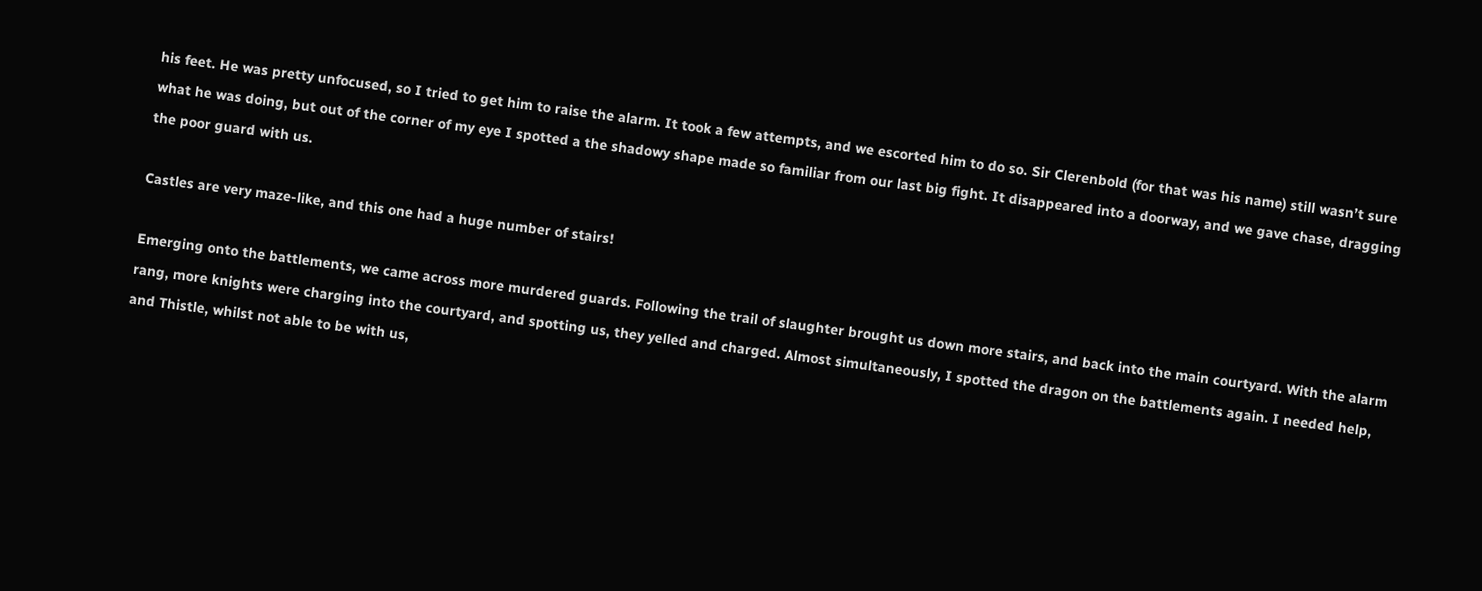his feet. He was pretty unfocused, so I tried to get him to raise the alarm. It took a few attempts, and we escorted him to do so. Sir Clerenbold (for that was his name) still wasn’t sure what he was doing, but out of the corner of my eye I spotted a the shadowy shape made so familiar from our last big fight. It disappeared into a doorway, and we gave chase, dragging the poor guard with us.

Castles are very maze-like, and this one had a huge number of stairs!

Emerging onto the battlements, we came across more murdered guards. Following the trail of slaughter brought us down more stairs, and back into the main courtyard. With the alarm rang, more knights were charging into the courtyard, and spotting us, they yelled and charged. Almost simultaneously, I spotted the dragon on the battlements again. I needed help, and Thistle, whilst not able to be with us,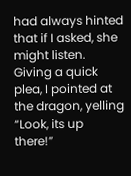had always hinted that if I asked, she might listen. Giving a quick plea, I pointed at the dragon, yelling “Look, its up there!”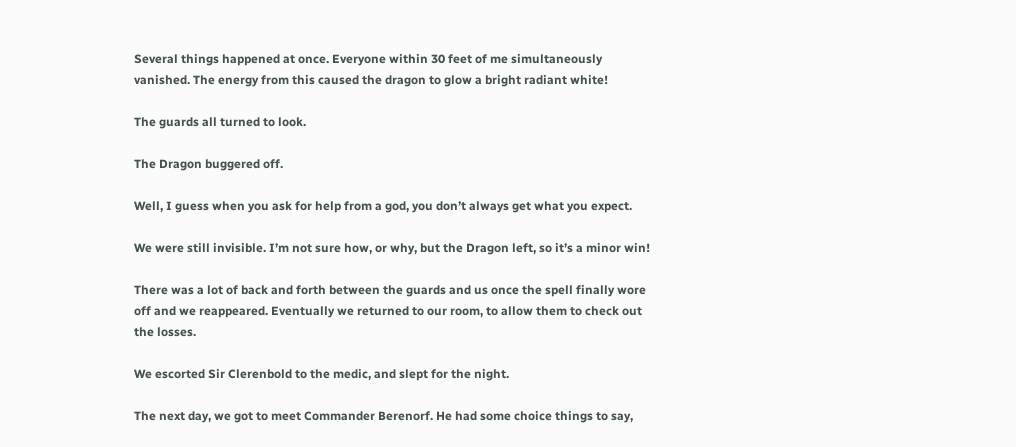Several things happened at once. Everyone within 30 feet of me simultaneously vanished. The energy from this caused the dragon to glow a bright radiant white!

The guards all turned to look.

The Dragon buggered off.

Well, I guess when you ask for help from a god, you don’t always get what you expect.

We were still invisible. I’m not sure how, or why, but the Dragon left, so it’s a minor win!

There was a lot of back and forth between the guards and us once the spell finally wore off and we reappeared. Eventually we returned to our room, to allow them to check out the losses.

We escorted Sir Clerenbold to the medic, and slept for the night.

The next day, we got to meet Commander Berenorf. He had some choice things to say,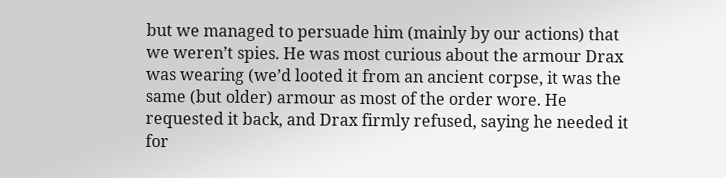but we managed to persuade him (mainly by our actions) that we weren’t spies. He was most curious about the armour Drax was wearing (we’d looted it from an ancient corpse, it was the same (but older) armour as most of the order wore. He requested it back, and Drax firmly refused, saying he needed it for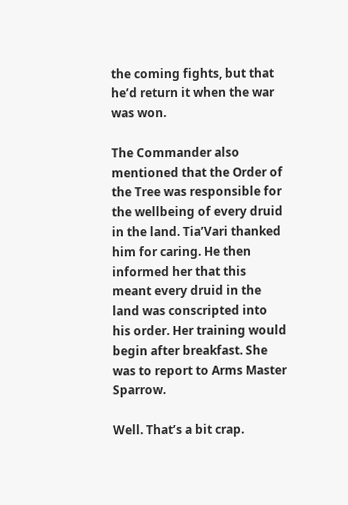the coming fights, but that he’d return it when the war was won.

The Commander also mentioned that the Order of the Tree was responsible for the wellbeing of every druid in the land. Tia’Vari thanked him for caring. He then informed her that this meant every druid in the land was conscripted into his order. Her training would begin after breakfast. She was to report to Arms Master Sparrow.

Well. That’s a bit crap.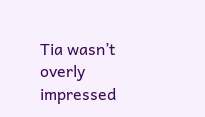Tia wasn’t overly impressed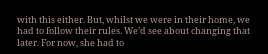with this either. But, whilst we were in their home, we had to follow their rules. We’d see about changing that later. For now, she had to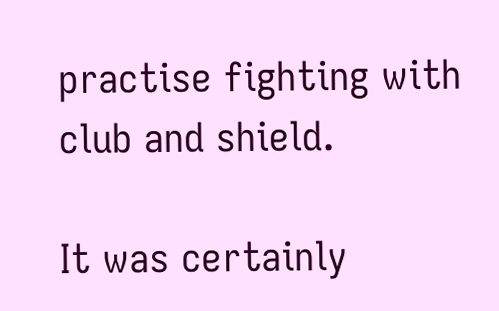practise fighting with club and shield.

It was certainly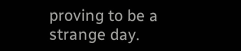proving to be a strange day.